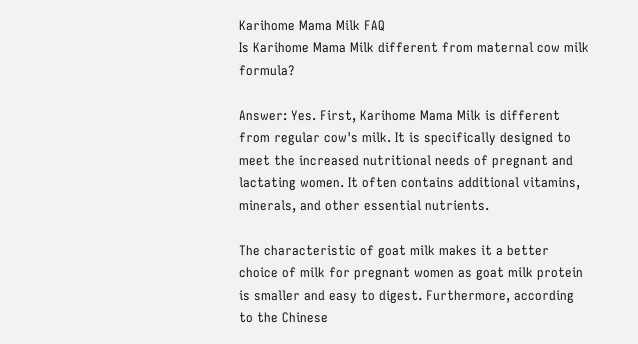Karihome Mama Milk FAQ
Is Karihome Mama Milk different from maternal cow milk formula?

Answer: Yes. First, Karihome Mama Milk is different from regular cow's milk. It is specifically designed to meet the increased nutritional needs of pregnant and lactating women. It often contains additional vitamins, minerals, and other essential nutrients.

The characteristic of goat milk makes it a better choice of milk for pregnant women as goat milk protein is smaller and easy to digest. Furthermore, according to the Chinese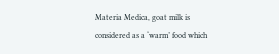Materia Medica, goat milk is considered as a ‘warm’ food which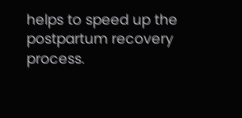helps to speed up the postpartum recovery process.